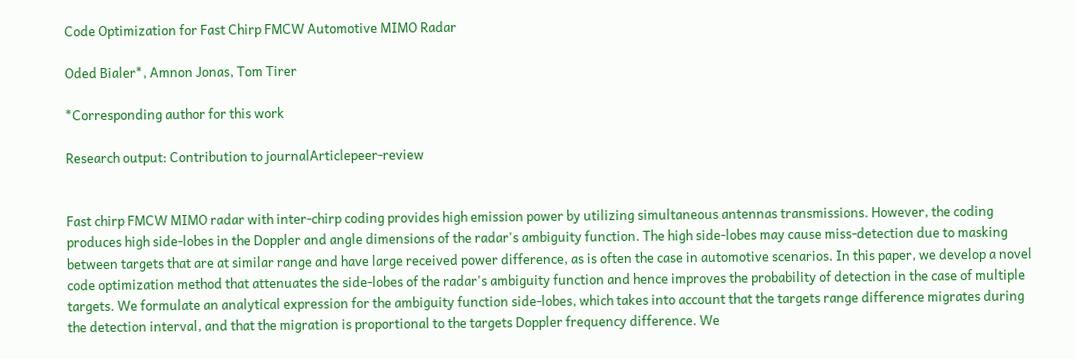Code Optimization for Fast Chirp FMCW Automotive MIMO Radar

Oded Bialer*, Amnon Jonas, Tom Tirer

*Corresponding author for this work

Research output: Contribution to journalArticlepeer-review


Fast chirp FMCW MIMO radar with inter-chirp coding provides high emission power by utilizing simultaneous antennas transmissions. However, the coding produces high side-lobes in the Doppler and angle dimensions of the radar's ambiguity function. The high side-lobes may cause miss-detection due to masking between targets that are at similar range and have large received power difference, as is often the case in automotive scenarios. In this paper, we develop a novel code optimization method that attenuates the side-lobes of the radar's ambiguity function and hence improves the probability of detection in the case of multiple targets. We formulate an analytical expression for the ambiguity function side-lobes, which takes into account that the targets range difference migrates during the detection interval, and that the migration is proportional to the targets Doppler frequency difference. We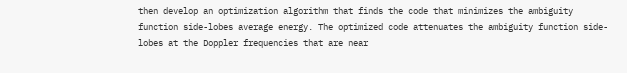then develop an optimization algorithm that finds the code that minimizes the ambiguity function side-lobes average energy. The optimized code attenuates the ambiguity function side-lobes at the Doppler frequencies that are near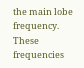the main lobe frequency. These frequencies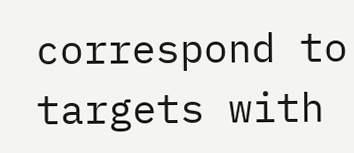correspond to targets with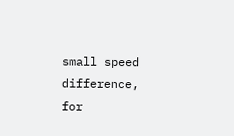small speed difference, for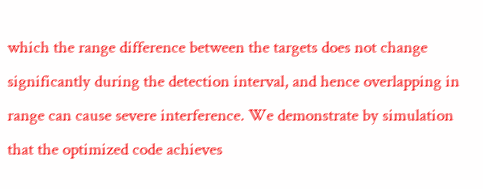which the range difference between the targets does not change significantly during the detection interval, and hence overlapping in range can cause severe interference. We demonstrate by simulation that the optimized code achieves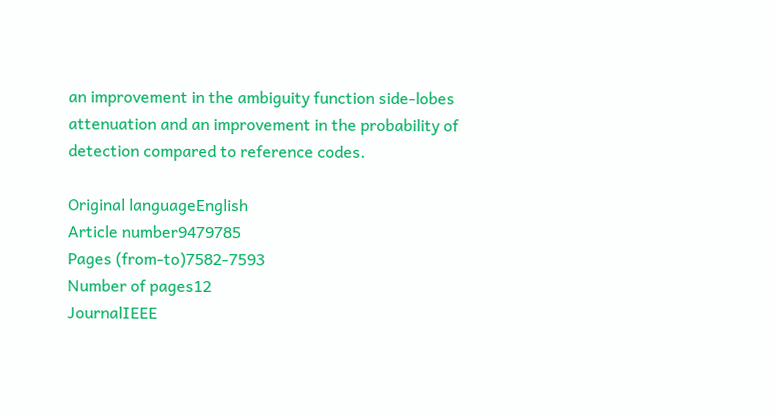an improvement in the ambiguity function side-lobes attenuation and an improvement in the probability of detection compared to reference codes.

Original languageEnglish
Article number9479785
Pages (from-to)7582-7593
Number of pages12
JournalIEEE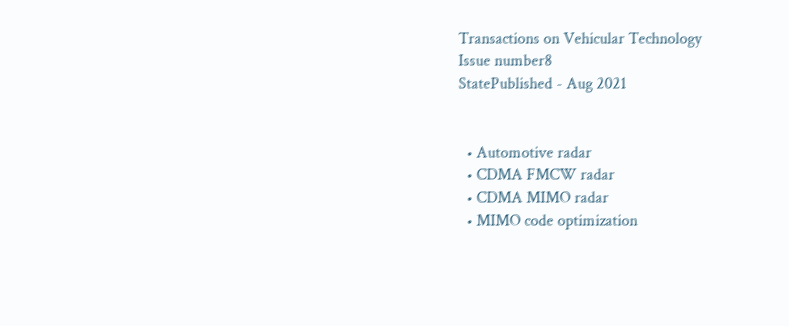Transactions on Vehicular Technology
Issue number8
StatePublished - Aug 2021


  • Automotive radar
  • CDMA FMCW radar
  • CDMA MIMO radar
  • MIMO code optimization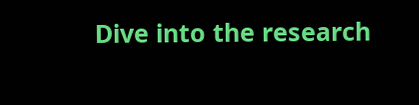Dive into the research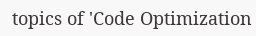topics of 'Code Optimization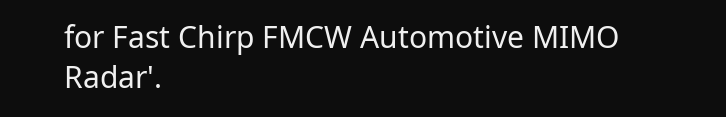for Fast Chirp FMCW Automotive MIMO Radar'.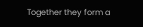Together they form a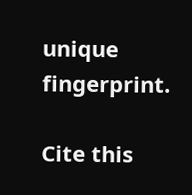unique fingerprint.

Cite this